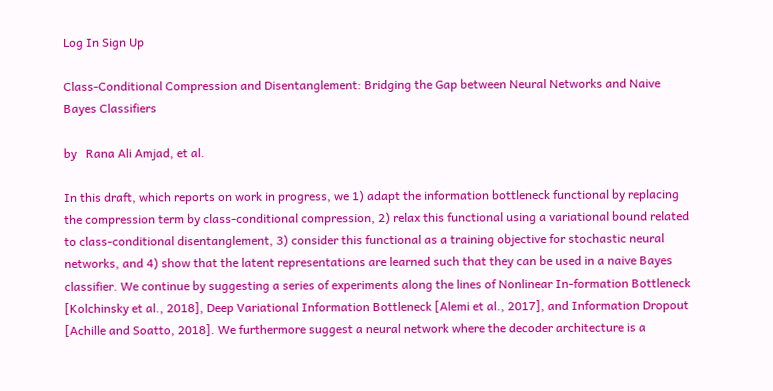Log In Sign Up

Class-Conditional Compression and Disentanglement: Bridging the Gap between Neural Networks and Naive Bayes Classifiers

by   Rana Ali Amjad, et al.

In this draft, which reports on work in progress, we 1) adapt the information bottleneck functional by replacing the compression term by class-conditional compression, 2) relax this functional using a variational bound related to class-conditional disentanglement, 3) consider this functional as a training objective for stochastic neural networks, and 4) show that the latent representations are learned such that they can be used in a naive Bayes classifier. We continue by suggesting a series of experiments along the lines of Nonlinear In-formation Bottleneck [Kolchinsky et al., 2018], Deep Variational Information Bottleneck [Alemi et al., 2017], and Information Dropout [Achille and Soatto, 2018]. We furthermore suggest a neural network where the decoder architecture is a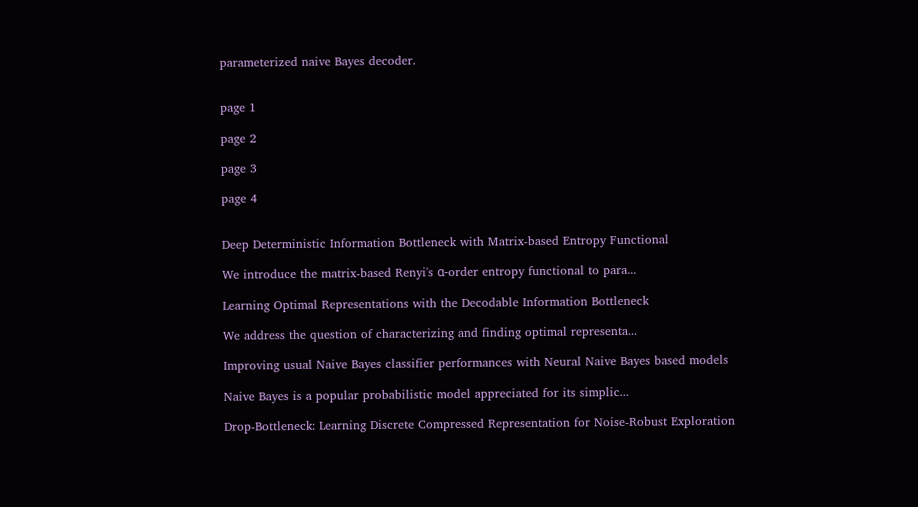parameterized naive Bayes decoder.


page 1

page 2

page 3

page 4


Deep Deterministic Information Bottleneck with Matrix-based Entropy Functional

We introduce the matrix-based Renyi's α-order entropy functional to para...

Learning Optimal Representations with the Decodable Information Bottleneck

We address the question of characterizing and finding optimal representa...

Improving usual Naive Bayes classifier performances with Neural Naive Bayes based models

Naive Bayes is a popular probabilistic model appreciated for its simplic...

Drop-Bottleneck: Learning Discrete Compressed Representation for Noise-Robust Exploration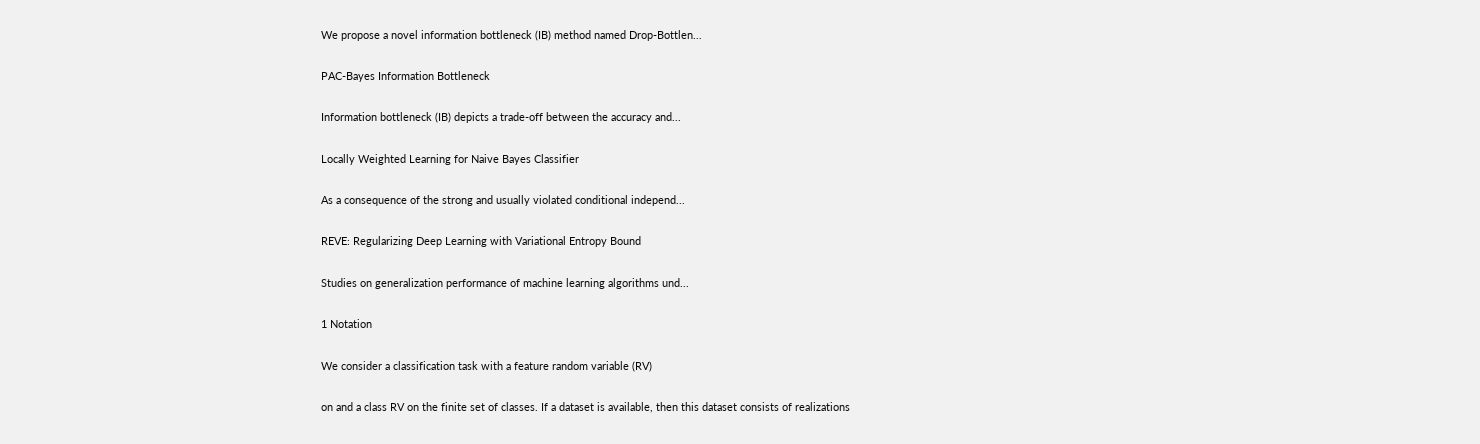We propose a novel information bottleneck (IB) method named Drop-Bottlen...

PAC-Bayes Information Bottleneck

Information bottleneck (IB) depicts a trade-off between the accuracy and...

Locally Weighted Learning for Naive Bayes Classifier

As a consequence of the strong and usually violated conditional independ...

REVE: Regularizing Deep Learning with Variational Entropy Bound

Studies on generalization performance of machine learning algorithms und...

1 Notation

We consider a classification task with a feature random variable (RV)

on and a class RV on the finite set of classes. If a dataset is available, then this dataset consists of realizations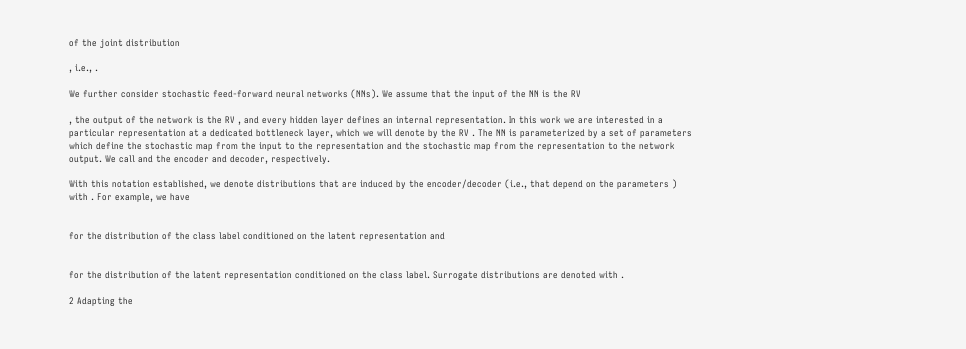of the joint distribution

, i.e., .

We further consider stochastic feed-forward neural networks (NNs). We assume that the input of the NN is the RV

, the output of the network is the RV , and every hidden layer defines an internal representation. In this work we are interested in a particular representation at a dedicated bottleneck layer, which we will denote by the RV . The NN is parameterized by a set of parameters which define the stochastic map from the input to the representation and the stochastic map from the representation to the network output. We call and the encoder and decoder, respectively.

With this notation established, we denote distributions that are induced by the encoder/decoder (i.e., that depend on the parameters ) with . For example, we have


for the distribution of the class label conditioned on the latent representation and


for the distribution of the latent representation conditioned on the class label. Surrogate distributions are denoted with .

2 Adapting the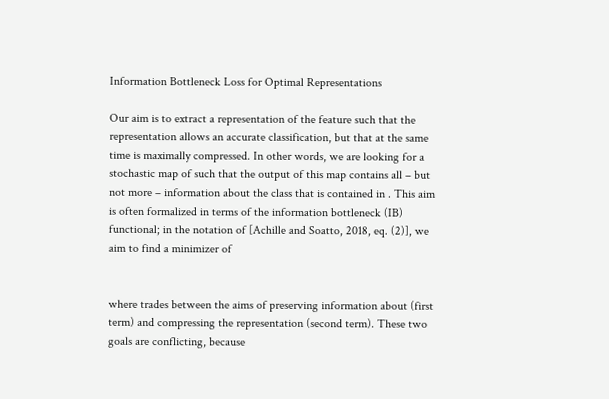Information Bottleneck Loss for Optimal Representations

Our aim is to extract a representation of the feature such that the representation allows an accurate classification, but that at the same time is maximally compressed. In other words, we are looking for a stochastic map of such that the output of this map contains all – but not more – information about the class that is contained in . This aim is often formalized in terms of the information bottleneck (IB) functional; in the notation of [Achille and Soatto, 2018, eq. (2)], we aim to find a minimizer of


where trades between the aims of preserving information about (first term) and compressing the representation (second term). These two goals are conflicting, because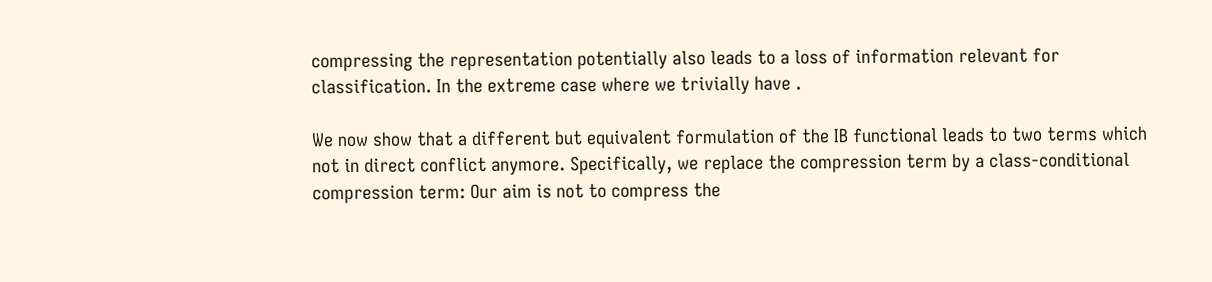compressing the representation potentially also leads to a loss of information relevant for classification. In the extreme case where we trivially have .

We now show that a different but equivalent formulation of the IB functional leads to two terms which not in direct conflict anymore. Specifically, we replace the compression term by a class-conditional compression term: Our aim is not to compress the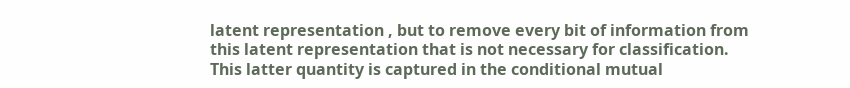latent representation , but to remove every bit of information from this latent representation that is not necessary for classification. This latter quantity is captured in the conditional mutual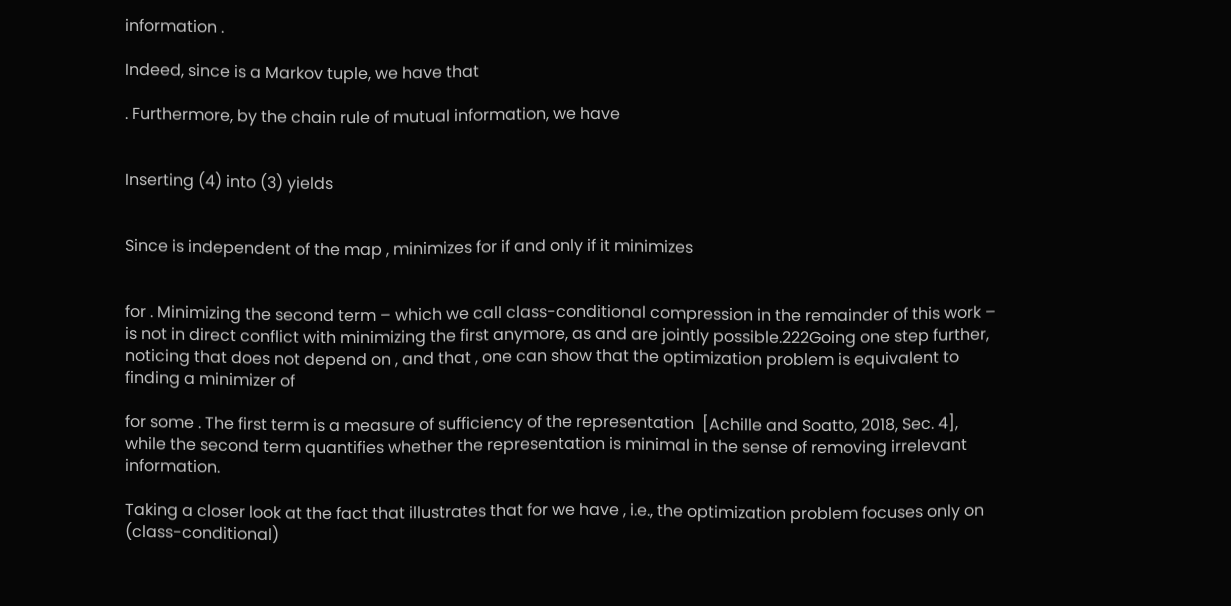information .

Indeed, since is a Markov tuple, we have that

. Furthermore, by the chain rule of mutual information, we have


Inserting (4) into (3) yields


Since is independent of the map , minimizes for if and only if it minimizes


for . Minimizing the second term – which we call class-conditional compression in the remainder of this work – is not in direct conflict with minimizing the first anymore, as and are jointly possible.222Going one step further, noticing that does not depend on , and that , one can show that the optimization problem is equivalent to finding a minimizer of

for some . The first term is a measure of sufficiency of the representation  [Achille and Soatto, 2018, Sec. 4], while the second term quantifies whether the representation is minimal in the sense of removing irrelevant information.

Taking a closer look at the fact that illustrates that for we have , i.e., the optimization problem focuses only on (class-conditional)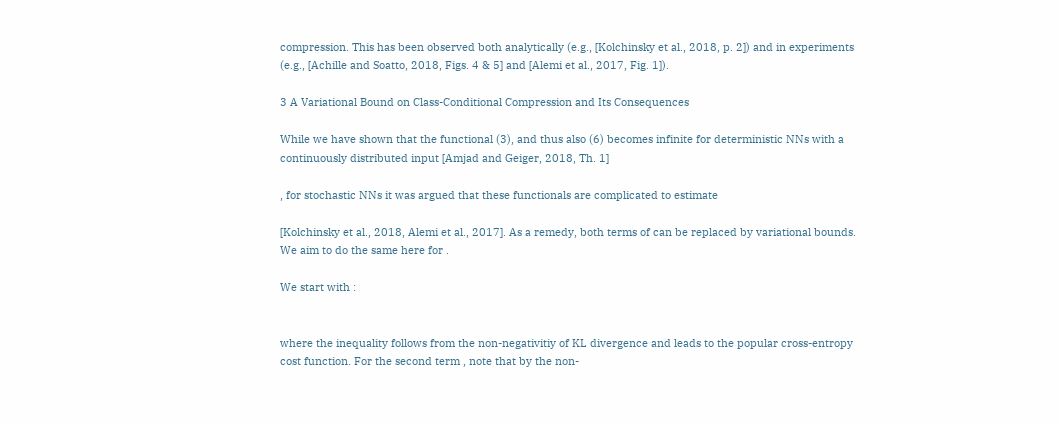compression. This has been observed both analytically (e.g., [Kolchinsky et al., 2018, p. 2]) and in experiments (e.g., [Achille and Soatto, 2018, Figs. 4 & 5] and [Alemi et al., 2017, Fig. 1]).

3 A Variational Bound on Class-Conditional Compression and Its Consequences

While we have shown that the functional (3), and thus also (6) becomes infinite for deterministic NNs with a continuously distributed input [Amjad and Geiger, 2018, Th. 1]

, for stochastic NNs it was argued that these functionals are complicated to estimate

[Kolchinsky et al., 2018, Alemi et al., 2017]. As a remedy, both terms of can be replaced by variational bounds. We aim to do the same here for .

We start with :


where the inequality follows from the non-negativitiy of KL divergence and leads to the popular cross-entropy cost function. For the second term , note that by the non-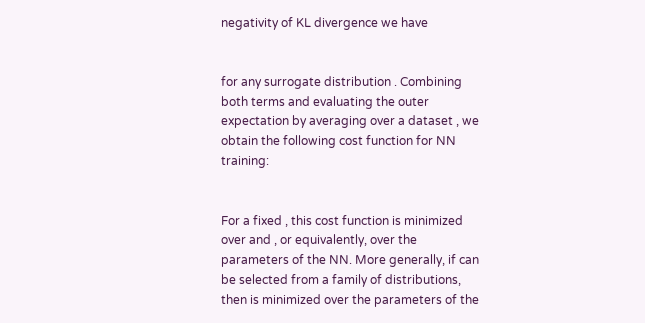negativity of KL divergence we have


for any surrogate distribution . Combining both terms and evaluating the outer expectation by averaging over a dataset , we obtain the following cost function for NN training:


For a fixed , this cost function is minimized over and , or equivalently, over the parameters of the NN. More generally, if can be selected from a family of distributions, then is minimized over the parameters of the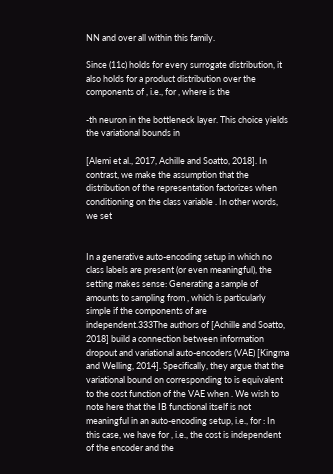NN and over all within this family.

Since (11c) holds for every surrogate distribution, it also holds for a product distribution over the components of , i.e., for , where is the

-th neuron in the bottleneck layer. This choice yields the variational bounds in

[Alemi et al., 2017, Achille and Soatto, 2018]. In contrast, we make the assumption that the distribution of the representation factorizes when conditioning on the class variable . In other words, we set


In a generative auto-encoding setup in which no class labels are present (or even meaningful), the setting makes sense: Generating a sample of amounts to sampling from , which is particularly simple if the components of are independent.333The authors of [Achille and Soatto, 2018] build a connection between information dropout and variational auto-encoders (VAE) [Kingma and Welling, 2014]. Specifically, they argue that the variational bound on corresponding to is equivalent to the cost function of the VAE when . We wish to note here that the IB functional itself is not meaningful in an auto-encoding setup, i.e., for : In this case, we have for , i.e., the cost is independent of the encoder and the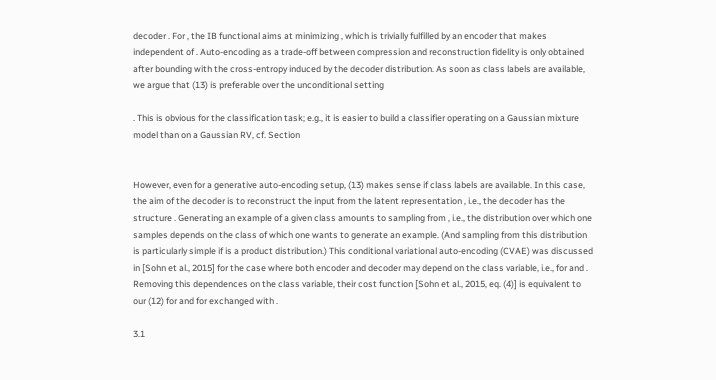decoder . For , the IB functional aims at minimizing , which is trivially fulfilled by an encoder that makes independent of . Auto-encoding as a trade-off between compression and reconstruction fidelity is only obtained after bounding with the cross-entropy induced by the decoder distribution. As soon as class labels are available, we argue that (13) is preferable over the unconditional setting

. This is obvious for the classification task; e.g., it is easier to build a classifier operating on a Gaussian mixture model than on a Gaussian RV, cf. Section


However, even for a generative auto-encoding setup, (13) makes sense if class labels are available. In this case, the aim of the decoder is to reconstruct the input from the latent representation , i.e., the decoder has the structure . Generating an example of a given class amounts to sampling from , i.e., the distribution over which one samples depends on the class of which one wants to generate an example. (And sampling from this distribution is particularly simple if is a product distribution.) This conditional variational auto-encoding (CVAE) was discussed in [Sohn et al., 2015] for the case where both encoder and decoder may depend on the class variable, i.e., for and . Removing this dependences on the class variable, their cost function [Sohn et al., 2015, eq. (4)] is equivalent to our (12) for and for exchanged with .

3.1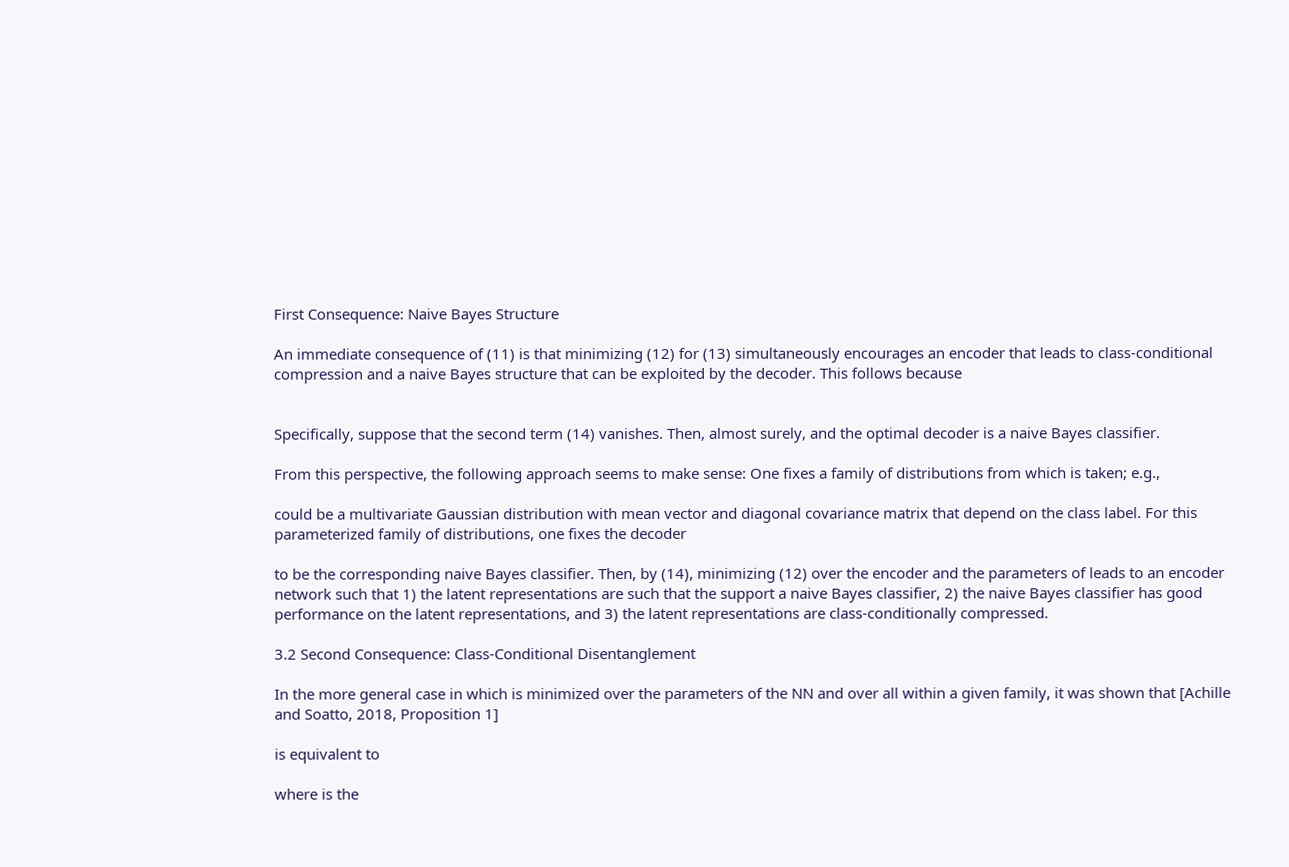First Consequence: Naive Bayes Structure

An immediate consequence of (11) is that minimizing (12) for (13) simultaneously encourages an encoder that leads to class-conditional compression and a naive Bayes structure that can be exploited by the decoder. This follows because


Specifically, suppose that the second term (14) vanishes. Then, almost surely, and the optimal decoder is a naive Bayes classifier.

From this perspective, the following approach seems to make sense: One fixes a family of distributions from which is taken; e.g.,

could be a multivariate Gaussian distribution with mean vector and diagonal covariance matrix that depend on the class label. For this parameterized family of distributions, one fixes the decoder

to be the corresponding naive Bayes classifier. Then, by (14), minimizing (12) over the encoder and the parameters of leads to an encoder network such that 1) the latent representations are such that the support a naive Bayes classifier, 2) the naive Bayes classifier has good performance on the latent representations, and 3) the latent representations are class-conditionally compressed.

3.2 Second Consequence: Class-Conditional Disentanglement

In the more general case in which is minimized over the parameters of the NN and over all within a given family, it was shown that [Achille and Soatto, 2018, Proposition 1]

is equivalent to

where is the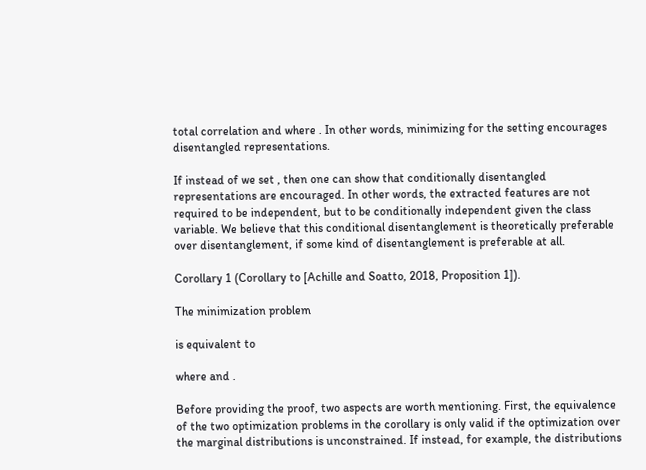total correlation and where . In other words, minimizing for the setting encourages disentangled representations.

If instead of we set , then one can show that conditionally disentangled representations are encouraged. In other words, the extracted features are not required to be independent, but to be conditionally independent given the class variable. We believe that this conditional disentanglement is theoretically preferable over disentanglement, if some kind of disentanglement is preferable at all.

Corollary 1 (Corollary to [Achille and Soatto, 2018, Proposition 1]).

The minimization problem

is equivalent to

where and .

Before providing the proof, two aspects are worth mentioning. First, the equivalence of the two optimization problems in the corollary is only valid if the optimization over the marginal distributions is unconstrained. If instead, for example, the distributions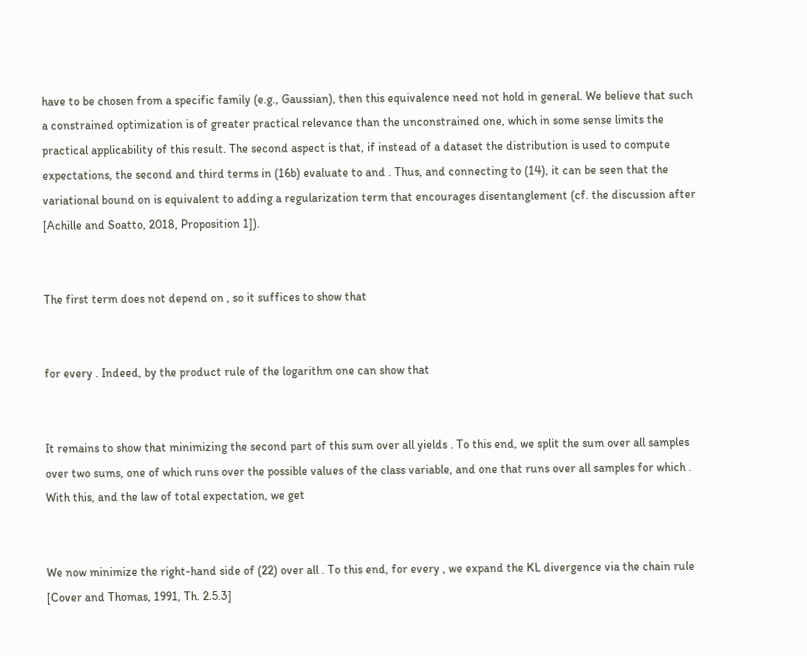have to be chosen from a specific family (e.g., Gaussian), then this equivalence need not hold in general. We believe that such a constrained optimization is of greater practical relevance than the unconstrained one, which in some sense limits the practical applicability of this result. The second aspect is that, if instead of a dataset the distribution is used to compute expectations, the second and third terms in (16b) evaluate to and . Thus, and connecting to (14), it can be seen that the variational bound on is equivalent to adding a regularization term that encourages disentanglement (cf. the discussion after [Achille and Soatto, 2018, Proposition 1]).


The first term does not depend on , so it suffices to show that


for every . Indeed, by the product rule of the logarithm one can show that


It remains to show that minimizing the second part of this sum over all yields . To this end, we split the sum over all samples over two sums, one of which runs over the possible values of the class variable, and one that runs over all samples for which . With this, and the law of total expectation, we get


We now minimize the right-hand side of (22) over all . To this end, for every , we expand the KL divergence via the chain rule [Cover and Thomas, 1991, Th. 2.5.3]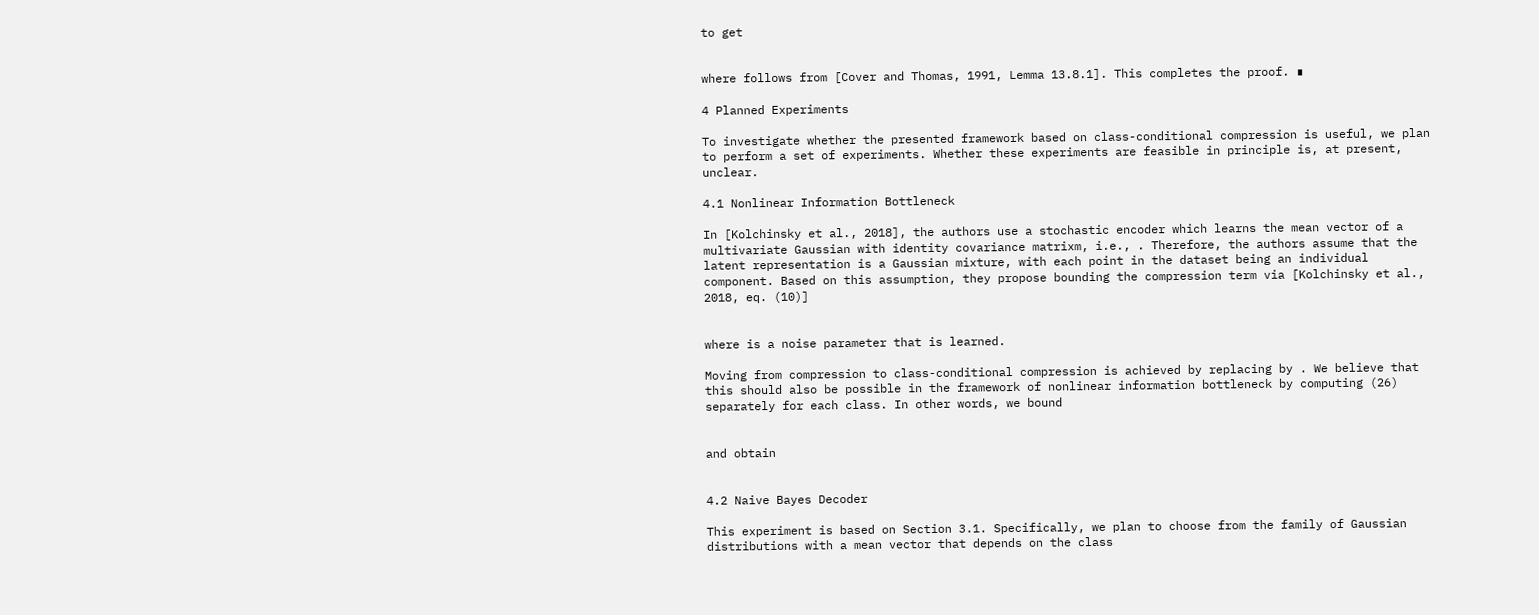to get


where follows from [Cover and Thomas, 1991, Lemma 13.8.1]. This completes the proof. ∎

4 Planned Experiments

To investigate whether the presented framework based on class-conditional compression is useful, we plan to perform a set of experiments. Whether these experiments are feasible in principle is, at present, unclear.

4.1 Nonlinear Information Bottleneck

In [Kolchinsky et al., 2018], the authors use a stochastic encoder which learns the mean vector of a multivariate Gaussian with identity covariance matrixm, i.e., . Therefore, the authors assume that the latent representation is a Gaussian mixture, with each point in the dataset being an individual component. Based on this assumption, they propose bounding the compression term via [Kolchinsky et al., 2018, eq. (10)]


where is a noise parameter that is learned.

Moving from compression to class-conditional compression is achieved by replacing by . We believe that this should also be possible in the framework of nonlinear information bottleneck by computing (26) separately for each class. In other words, we bound


and obtain


4.2 Naive Bayes Decoder

This experiment is based on Section 3.1. Specifically, we plan to choose from the family of Gaussian distributions with a mean vector that depends on the class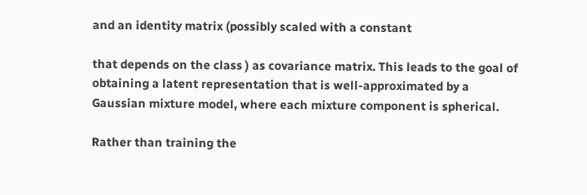and an identity matrix (possibly scaled with a constant

that depends on the class ) as covariance matrix. This leads to the goal of obtaining a latent representation that is well-approximated by a Gaussian mixture model, where each mixture component is spherical.

Rather than training the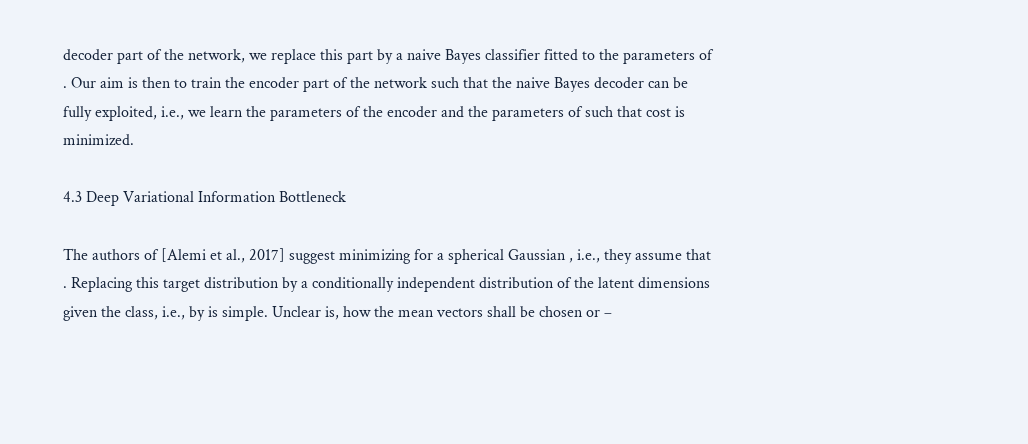decoder part of the network, we replace this part by a naive Bayes classifier fitted to the parameters of . Our aim is then to train the encoder part of the network such that the naive Bayes decoder can be fully exploited, i.e., we learn the parameters of the encoder and the parameters of such that cost is minimized.

4.3 Deep Variational Information Bottleneck

The authors of [Alemi et al., 2017] suggest minimizing for a spherical Gaussian , i.e., they assume that . Replacing this target distribution by a conditionally independent distribution of the latent dimensions given the class, i.e., by is simple. Unclear is, how the mean vectors shall be chosen or –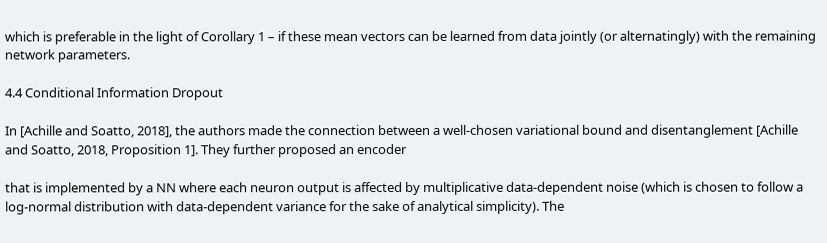which is preferable in the light of Corollary 1 – if these mean vectors can be learned from data jointly (or alternatingly) with the remaining network parameters.

4.4 Conditional Information Dropout

In [Achille and Soatto, 2018], the authors made the connection between a well-chosen variational bound and disentanglement [Achille and Soatto, 2018, Proposition 1]. They further proposed an encoder

that is implemented by a NN where each neuron output is affected by multiplicative data-dependent noise (which is chosen to follow a log-normal distribution with data-dependent variance for the sake of analytical simplicity). The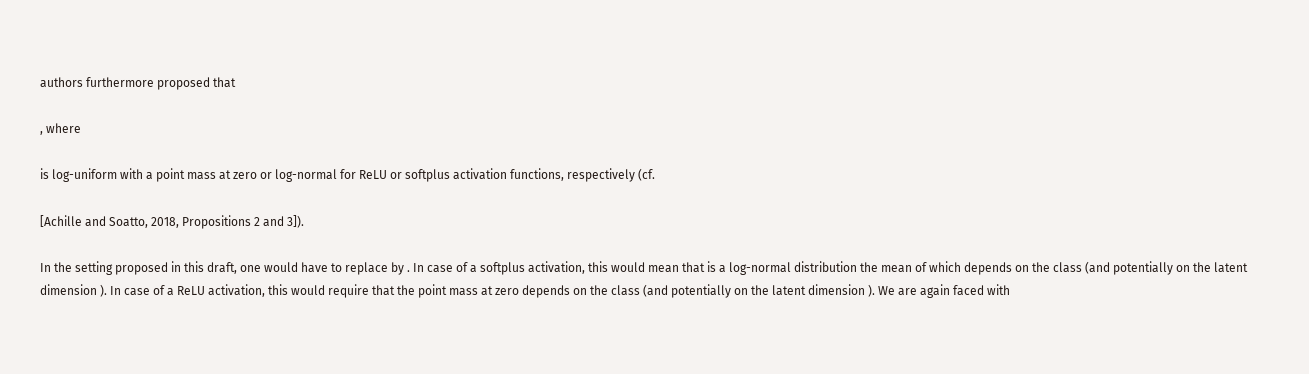authors furthermore proposed that

, where

is log-uniform with a point mass at zero or log-normal for ReLU or softplus activation functions, respectively (cf.

[Achille and Soatto, 2018, Propositions 2 and 3]).

In the setting proposed in this draft, one would have to replace by . In case of a softplus activation, this would mean that is a log-normal distribution the mean of which depends on the class (and potentially on the latent dimension ). In case of a ReLU activation, this would require that the point mass at zero depends on the class (and potentially on the latent dimension ). We are again faced with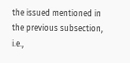the issued mentioned in the previous subsection, i.e.,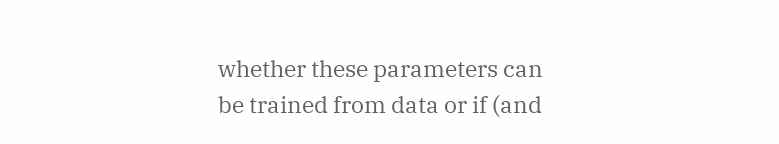whether these parameters can be trained from data or if (and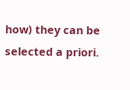how) they can be selected a priori.